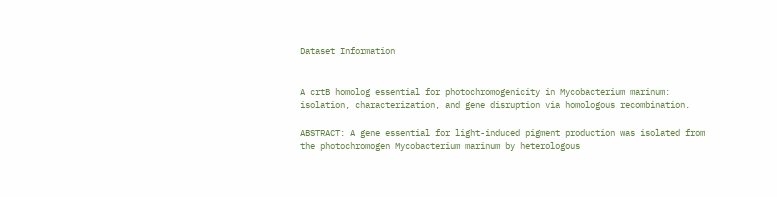Dataset Information


A crtB homolog essential for photochromogenicity in Mycobacterium marinum: isolation, characterization, and gene disruption via homologous recombination.

ABSTRACT: A gene essential for light-induced pigment production was isolated from the photochromogen Mycobacterium marinum by heterologous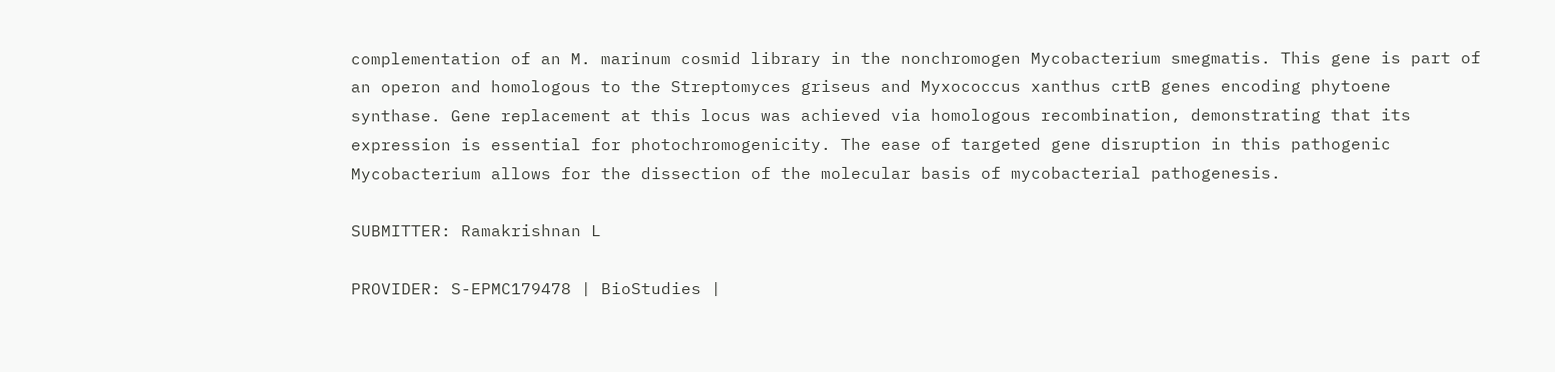complementation of an M. marinum cosmid library in the nonchromogen Mycobacterium smegmatis. This gene is part of an operon and homologous to the Streptomyces griseus and Myxococcus xanthus crtB genes encoding phytoene synthase. Gene replacement at this locus was achieved via homologous recombination, demonstrating that its expression is essential for photochromogenicity. The ease of targeted gene disruption in this pathogenic Mycobacterium allows for the dissection of the molecular basis of mycobacterial pathogenesis.

SUBMITTER: Ramakrishnan L

PROVIDER: S-EPMC179478 | BioStudies |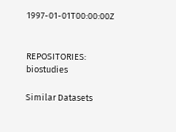1997-01-01T00:00:00Z


REPOSITORIES: biostudies

Similar Datasets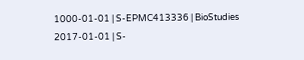1000-01-01 | S-EPMC413336 | BioStudies
2017-01-01 | S-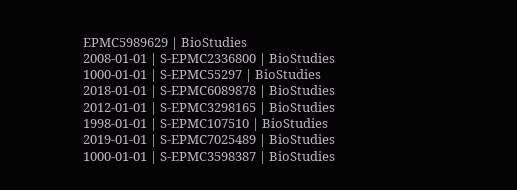EPMC5989629 | BioStudies
2008-01-01 | S-EPMC2336800 | BioStudies
1000-01-01 | S-EPMC55297 | BioStudies
2018-01-01 | S-EPMC6089878 | BioStudies
2012-01-01 | S-EPMC3298165 | BioStudies
1998-01-01 | S-EPMC107510 | BioStudies
2019-01-01 | S-EPMC7025489 | BioStudies
1000-01-01 | S-EPMC3598387 | BioStudies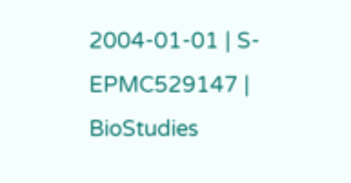2004-01-01 | S-EPMC529147 | BioStudies